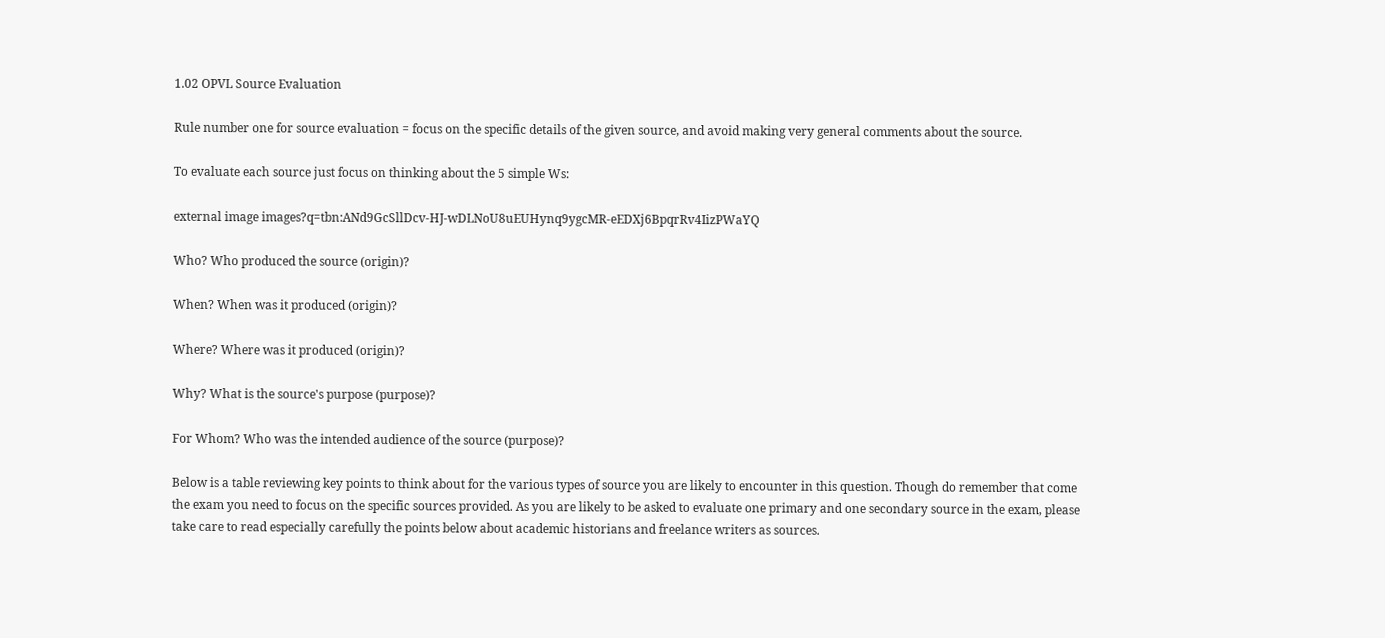1.02 OPVL Source Evaluation

Rule number one for source evaluation = focus on the specific details of the given source, and avoid making very general comments about the source.

To evaluate each source just focus on thinking about the 5 simple Ws:

external image images?q=tbn:ANd9GcSllDcv-HJ-wDLNoU8uEUHynq9ygcMR-eEDXj6BpqrRv4IizPWaYQ

Who? Who produced the source (origin)?

When? When was it produced (origin)?

Where? Where was it produced (origin)?

Why? What is the source's purpose (purpose)?

For Whom? Who was the intended audience of the source (purpose)?

Below is a table reviewing key points to think about for the various types of source you are likely to encounter in this question. Though do remember that come the exam you need to focus on the specific sources provided. As you are likely to be asked to evaluate one primary and one secondary source in the exam, please take care to read especially carefully the points below about academic historians and freelance writers as sources.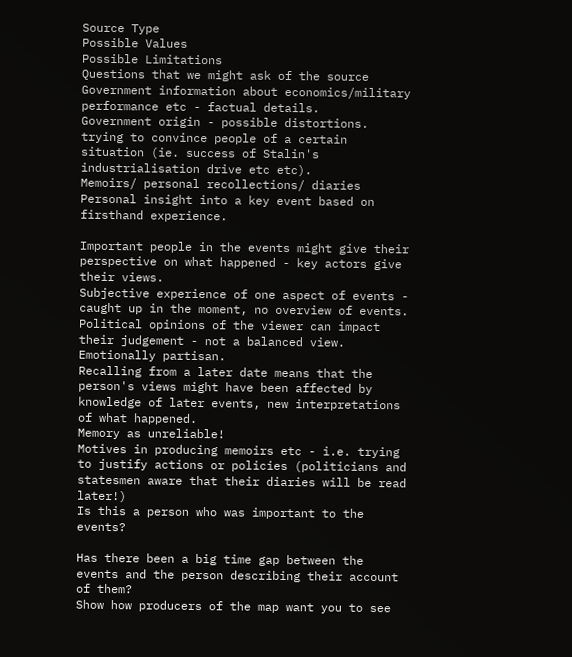Source Type
Possible Values
Possible Limitations
Questions that we might ask of the source
Government information about economics/military performance etc - factual details.
Government origin - possible distortions. trying to convince people of a certain situation (ie. success of Stalin's industrialisation drive etc etc).
Memoirs/ personal recollections/ diaries
Personal insight into a key event based on firsthand experience.

Important people in the events might give their perspective on what happened - key actors give their views.
Subjective experience of one aspect of events - caught up in the moment, no overview of events.
Political opinions of the viewer can impact their judgement - not a balanced view. Emotionally partisan.
Recalling from a later date means that the person's views might have been affected by knowledge of later events, new interpretations of what happened.
Memory as unreliable!
Motives in producing memoirs etc - i.e. trying to justify actions or policies (politicians and statesmen aware that their diaries will be read later!)
Is this a person who was important to the events?

Has there been a big time gap between the events and the person describing their account of them?
Show how producers of the map want you to see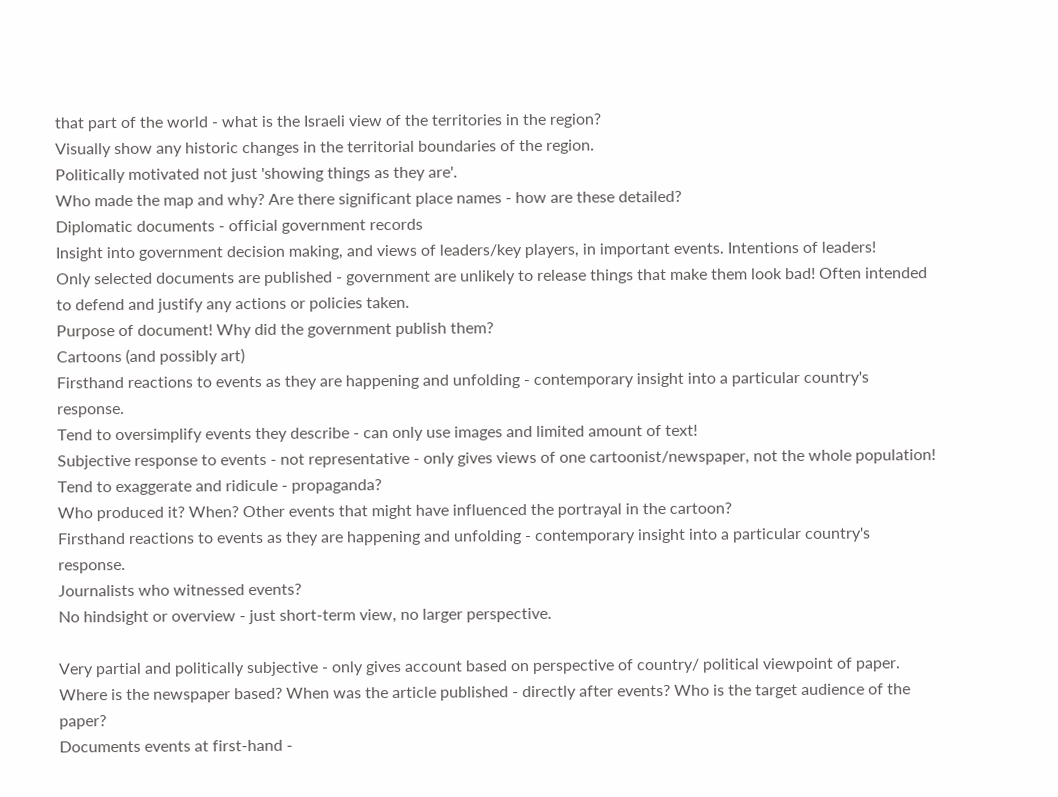that part of the world - what is the Israeli view of the territories in the region?
Visually show any historic changes in the territorial boundaries of the region.
Politically motivated not just 'showing things as they are'.
Who made the map and why? Are there significant place names - how are these detailed?
Diplomatic documents - official government records
Insight into government decision making, and views of leaders/key players, in important events. Intentions of leaders!
Only selected documents are published - government are unlikely to release things that make them look bad! Often intended to defend and justify any actions or policies taken.
Purpose of document! Why did the government publish them?
Cartoons (and possibly art)
Firsthand reactions to events as they are happening and unfolding - contemporary insight into a particular country's response.
Tend to oversimplify events they describe - can only use images and limited amount of text!
Subjective response to events - not representative - only gives views of one cartoonist/newspaper, not the whole population!
Tend to exaggerate and ridicule - propaganda?
Who produced it? When? Other events that might have influenced the portrayal in the cartoon?
Firsthand reactions to events as they are happening and unfolding - contemporary insight into a particular country's response.
Journalists who witnessed events?
No hindsight or overview - just short-term view, no larger perspective.

Very partial and politically subjective - only gives account based on perspective of country/ political viewpoint of paper.
Where is the newspaper based? When was the article published - directly after events? Who is the target audience of the paper?
Documents events at first-hand -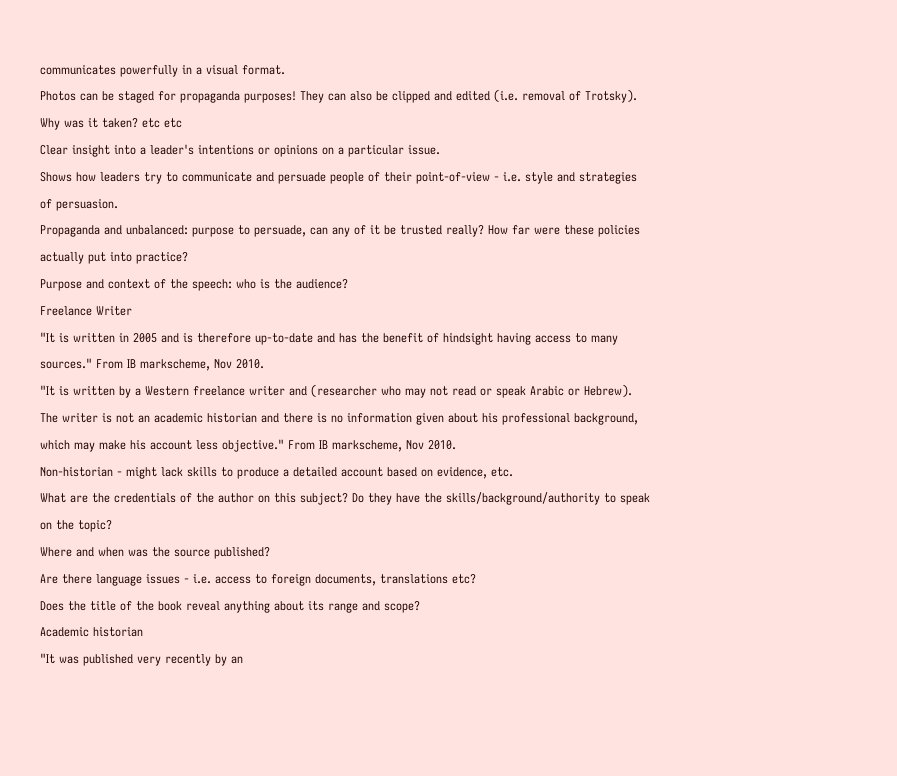communicates powerfully in a visual format.
Photos can be staged for propaganda purposes! They can also be clipped and edited (i.e. removal of Trotsky).
Why was it taken? etc etc
Clear insight into a leader's intentions or opinions on a particular issue.
Shows how leaders try to communicate and persuade people of their point-of-view - i.e. style and strategies of persuasion.
Propaganda and unbalanced: purpose to persuade, can any of it be trusted really? How far were these policies actually put into practice?
Purpose and context of the speech: who is the audience?
Freelance Writer
"It is written in 2005 and is therefore up-to-date and has the benefit of hindsight having access to many sources." From IB markscheme, Nov 2010.
"It is written by a Western freelance writer and (researcher who may not read or speak Arabic or Hebrew). The writer is not an academic historian and there is no information given about his professional background, which may make his account less objective." From IB markscheme, Nov 2010.
Non-historian - might lack skills to produce a detailed account based on evidence, etc.
What are the credentials of the author on this subject? Do they have the skills/background/authority to speak on the topic?
Where and when was the source published?
Are there language issues - i.e. access to foreign documents, translations etc?
Does the title of the book reveal anything about its range and scope?
Academic historian
"It was published very recently by an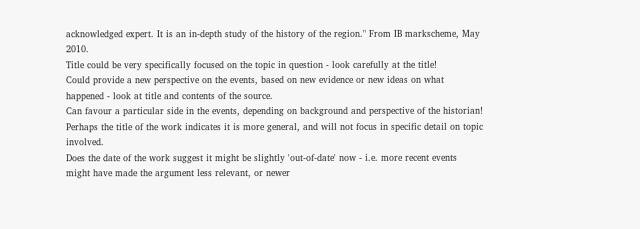acknowledged expert. It is an in-depth study of the history of the region." From IB markscheme, May 2010.
Title could be very specifically focused on the topic in question - look carefully at the title!
Could provide a new perspective on the events, based on new evidence or new ideas on what happened - look at title and contents of the source.
Can favour a particular side in the events, depending on background and perspective of the historian!
Perhaps the title of the work indicates it is more general, and will not focus in specific detail on topic involved.
Does the date of the work suggest it might be slightly 'out-of-date' now - i.e. more recent events might have made the argument less relevant, or newer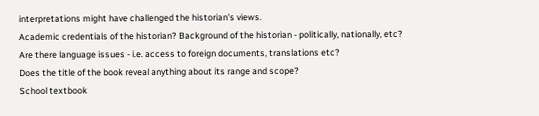interpretations might have challenged the historian's views.
Academic credentials of the historian? Background of the historian - politically, nationally, etc?
Are there language issues - i.e. access to foreign documents, translations etc?
Does the title of the book reveal anything about its range and scope?
School textbook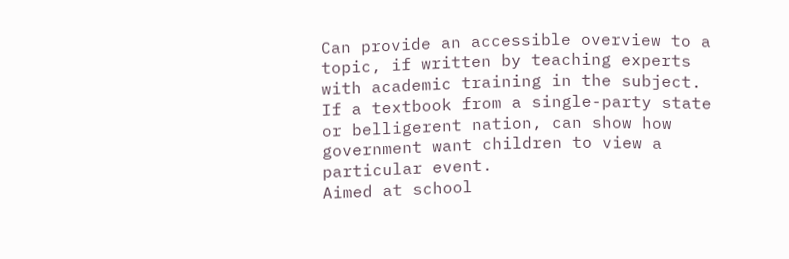Can provide an accessible overview to a topic, if written by teaching experts with academic training in the subject.
If a textbook from a single-party state or belligerent nation, can show how government want children to view a particular event.
Aimed at school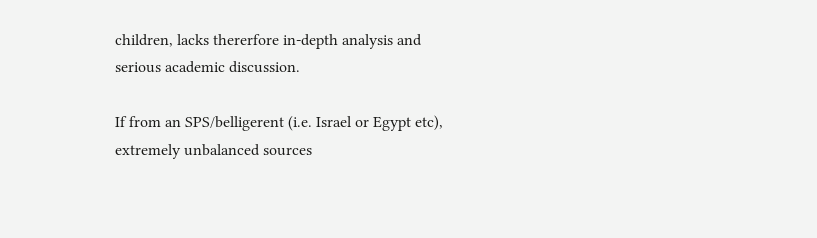children, lacks thererfore in-depth analysis and serious academic discussion.

If from an SPS/belligerent (i.e. Israel or Egypt etc), extremely unbalanced sources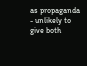as propaganda - unlikely to give both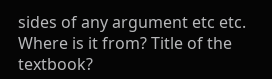sides of any argument etc etc.
Where is it from? Title of the textbook?